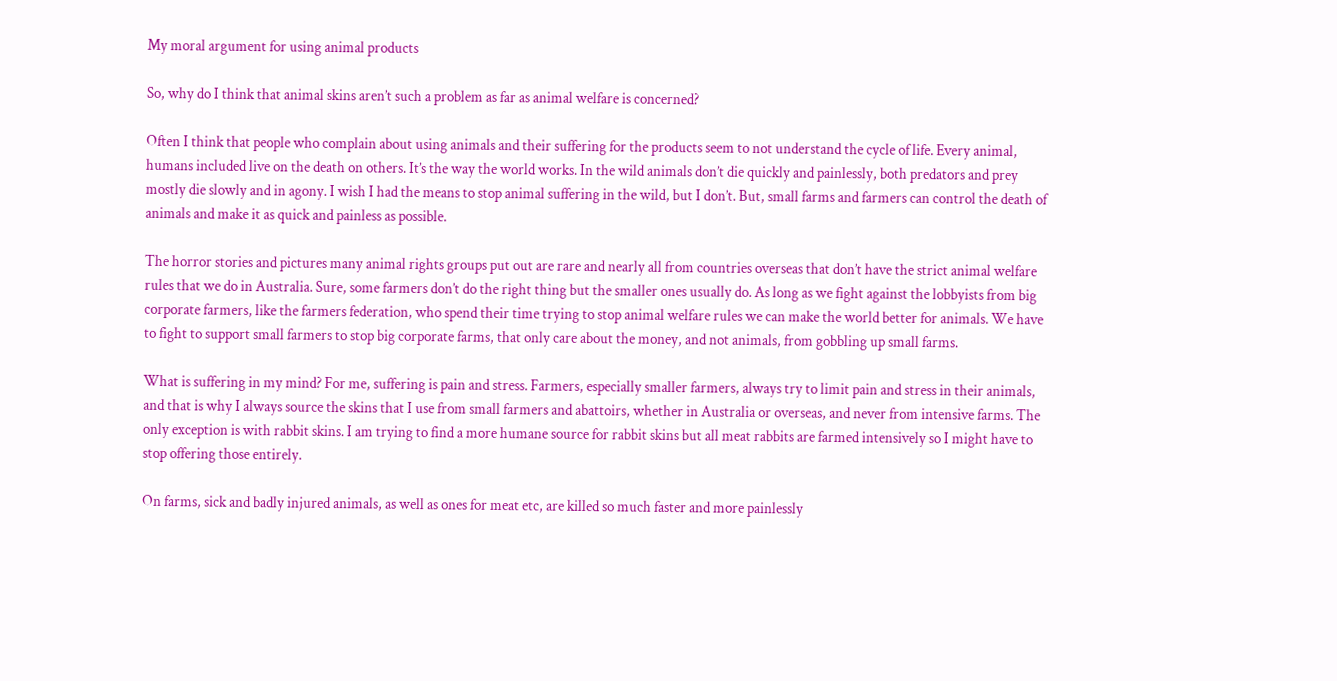My moral argument for using animal products

So, why do I think that animal skins aren’t such a problem as far as animal welfare is concerned?

Often I think that people who complain about using animals and their suffering for the products seem to not understand the cycle of life. Every animal, humans included live on the death on others. It’s the way the world works. In the wild animals don’t die quickly and painlessly, both predators and prey mostly die slowly and in agony. I wish I had the means to stop animal suffering in the wild, but I don’t. But, small farms and farmers can control the death of animals and make it as quick and painless as possible.

The horror stories and pictures many animal rights groups put out are rare and nearly all from countries overseas that don’t have the strict animal welfare rules that we do in Australia. Sure, some farmers don’t do the right thing but the smaller ones usually do. As long as we fight against the lobbyists from big corporate farmers, like the farmers federation, who spend their time trying to stop animal welfare rules we can make the world better for animals. We have to fight to support small farmers to stop big corporate farms, that only care about the money, and not animals, from gobbling up small farms.

What is suffering in my mind? For me, suffering is pain and stress. Farmers, especially smaller farmers, always try to limit pain and stress in their animals, and that is why I always source the skins that I use from small farmers and abattoirs, whether in Australia or overseas, and never from intensive farms. The only exception is with rabbit skins. I am trying to find a more humane source for rabbit skins but all meat rabbits are farmed intensively so I might have to stop offering those entirely.

On farms, sick and badly injured animals, as well as ones for meat etc, are killed so much faster and more painlessly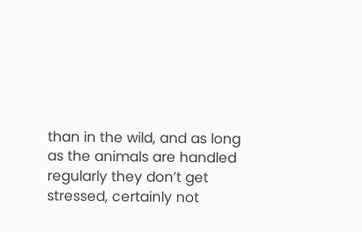than in the wild, and as long as the animals are handled regularly they don’t get stressed, certainly not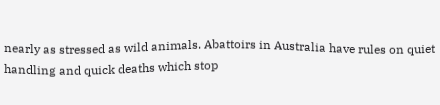nearly as stressed as wild animals. Abattoirs in Australia have rules on quiet handling and quick deaths which stop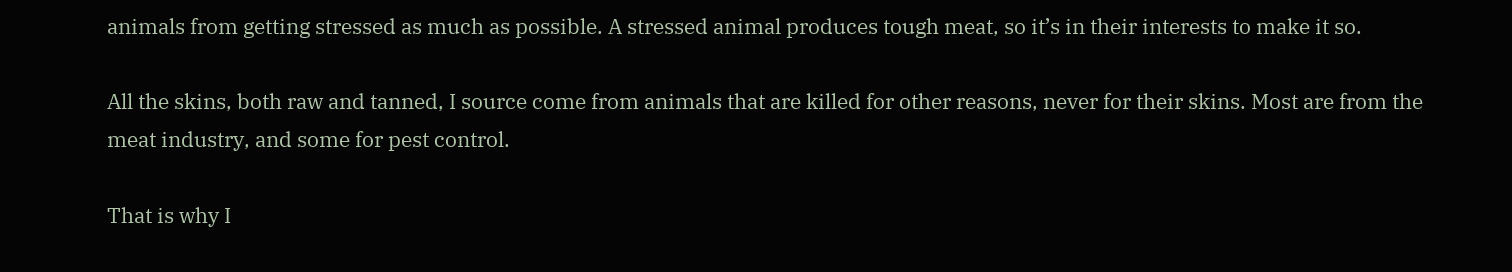animals from getting stressed as much as possible. A stressed animal produces tough meat, so it’s in their interests to make it so.

All the skins, both raw and tanned, I source come from animals that are killed for other reasons, never for their skins. Most are from the meat industry, and some for pest control.

That is why I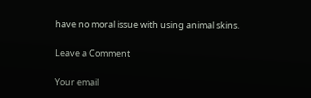have no moral issue with using animal skins.

Leave a Comment

Your email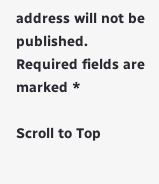address will not be published. Required fields are marked *

Scroll to Top